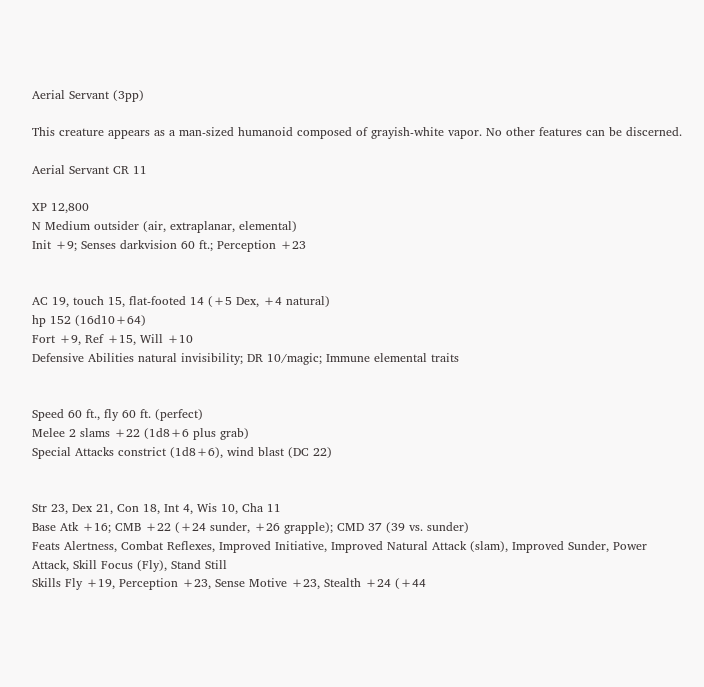Aerial Servant (3pp)

This creature appears as a man-sized humanoid composed of grayish-white vapor. No other features can be discerned.

Aerial Servant CR 11

XP 12,800
N Medium outsider (air, extraplanar, elemental)
Init +9; Senses darkvision 60 ft.; Perception +23


AC 19, touch 15, flat-footed 14 (+5 Dex, +4 natural)
hp 152 (16d10+64)
Fort +9, Ref +15, Will +10
Defensive Abilities natural invisibility; DR 10/magic; Immune elemental traits


Speed 60 ft., fly 60 ft. (perfect)
Melee 2 slams +22 (1d8+6 plus grab)
Special Attacks constrict (1d8+6), wind blast (DC 22)


Str 23, Dex 21, Con 18, Int 4, Wis 10, Cha 11
Base Atk +16; CMB +22 (+24 sunder, +26 grapple); CMD 37 (39 vs. sunder)
Feats Alertness, Combat Reflexes, Improved Initiative, Improved Natural Attack (slam), Improved Sunder, Power Attack, Skill Focus (Fly), Stand Still
Skills Fly +19, Perception +23, Sense Motive +23, Stealth +24 (+44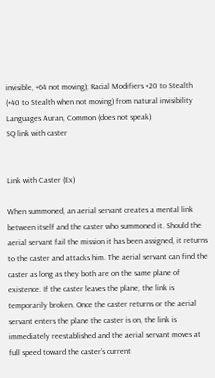invisible, +64 not moving); Racial Modifiers +20 to Stealth (+40 to Stealth when not moving) from natural invisibility
Languages Auran, Common (does not speak)
SQ link with caster


Link with Caster (Ex)

When summoned, an aerial servant creates a mental link between itself and the caster who summoned it. Should the aerial servant fail the mission it has been assigned, it returns to the caster and attacks him. The aerial servant can find the caster as long as they both are on the same plane of existence. If the caster leaves the plane, the link is temporarily broken. Once the caster returns or the aerial servant enters the plane the caster is on, the link is immediately reestablished and the aerial servant moves at full speed toward the caster’s current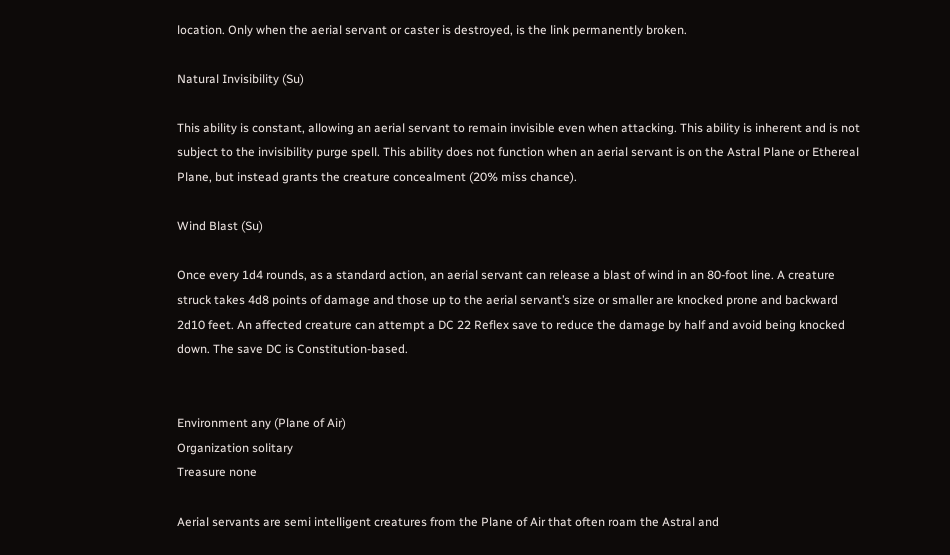location. Only when the aerial servant or caster is destroyed, is the link permanently broken.

Natural Invisibility (Su)

This ability is constant, allowing an aerial servant to remain invisible even when attacking. This ability is inherent and is not subject to the invisibility purge spell. This ability does not function when an aerial servant is on the Astral Plane or Ethereal Plane, but instead grants the creature concealment (20% miss chance).

Wind Blast (Su)

Once every 1d4 rounds, as a standard action, an aerial servant can release a blast of wind in an 80-foot line. A creature struck takes 4d8 points of damage and those up to the aerial servant’s size or smaller are knocked prone and backward 2d10 feet. An affected creature can attempt a DC 22 Reflex save to reduce the damage by half and avoid being knocked down. The save DC is Constitution-based.


Environment any (Plane of Air)
Organization solitary
Treasure none

Aerial servants are semi intelligent creatures from the Plane of Air that often roam the Astral and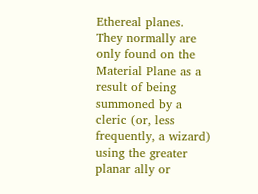Ethereal planes. They normally are only found on the Material Plane as a result of being summoned by a cleric (or, less frequently, a wizard) using the greater planar ally or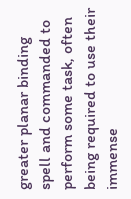greater planar binding spell and commanded to perform some task, often being required to use their immense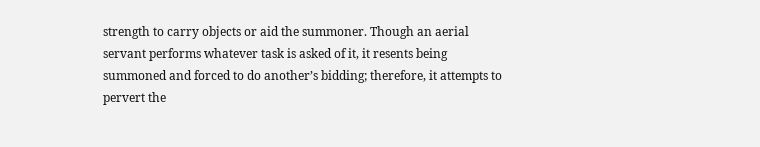strength to carry objects or aid the summoner. Though an aerial servant performs whatever task is asked of it, it resents being summoned and forced to do another’s bidding; therefore, it attempts to pervert the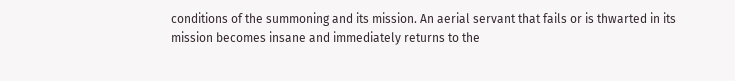conditions of the summoning and its mission. An aerial servant that fails or is thwarted in its mission becomes insane and immediately returns to the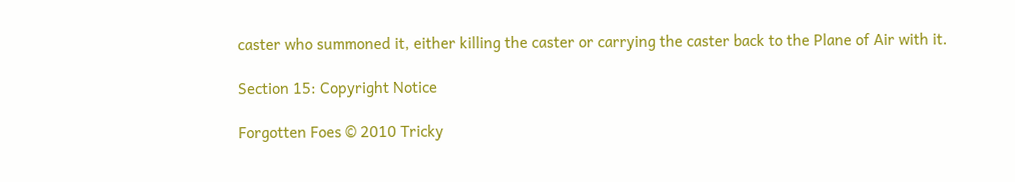caster who summoned it, either killing the caster or carrying the caster back to the Plane of Air with it.

Section 15: Copyright Notice

Forgotten Foes © 2010 Tricky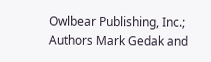Owlbear Publishing, Inc.; Authors Mark Gedak and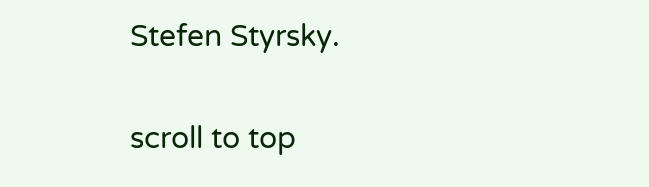Stefen Styrsky.

scroll to top